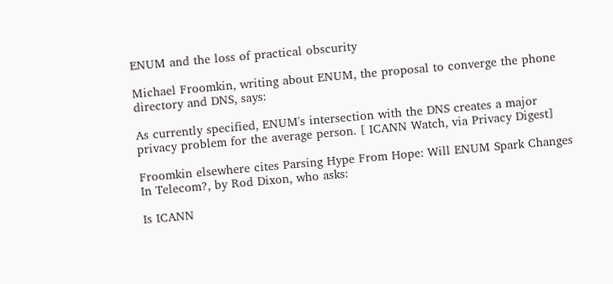ENUM and the loss of practical obscurity

Michael Froomkin, writing about ENUM, the proposal to converge the phone directory and DNS, says:

As currently specified, ENUM's intersection with the DNS creates a major privacy problem for the average person. [ ICANN Watch, via Privacy Digest]

Froomkin elsewhere cites Parsing Hype From Hope: Will ENUM Spark Changes In Telecom?, by Rod Dixon, who asks:

Is ICANN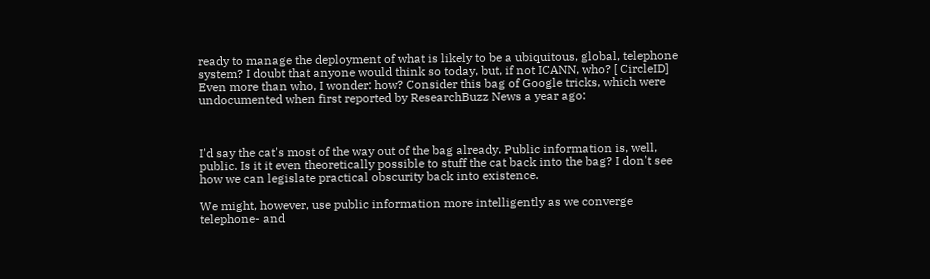ready to manage the deployment of what is likely to be a ubiquitous, global, telephone system? I doubt that anyone would think so today, but, if not ICANN, who? [ CircleID]
Even more than who, I wonder: how? Consider this bag of Google tricks, which were undocumented when first reported by ResearchBuzz News a year ago:



I'd say the cat's most of the way out of the bag already. Public information is, well, public. Is it it even theoretically possible to stuff the cat back into the bag? I don't see how we can legislate practical obscurity back into existence.

We might, however, use public information more intelligently as we converge telephone- and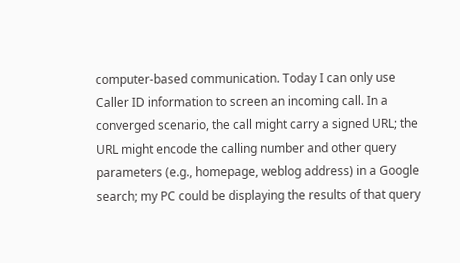computer-based communication. Today I can only use Caller ID information to screen an incoming call. In a converged scenario, the call might carry a signed URL; the URL might encode the calling number and other query parameters (e.g., homepage, weblog address) in a Google search; my PC could be displaying the results of that query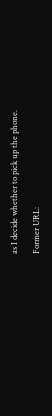as I decide whether to pick up the phone.

Former URL: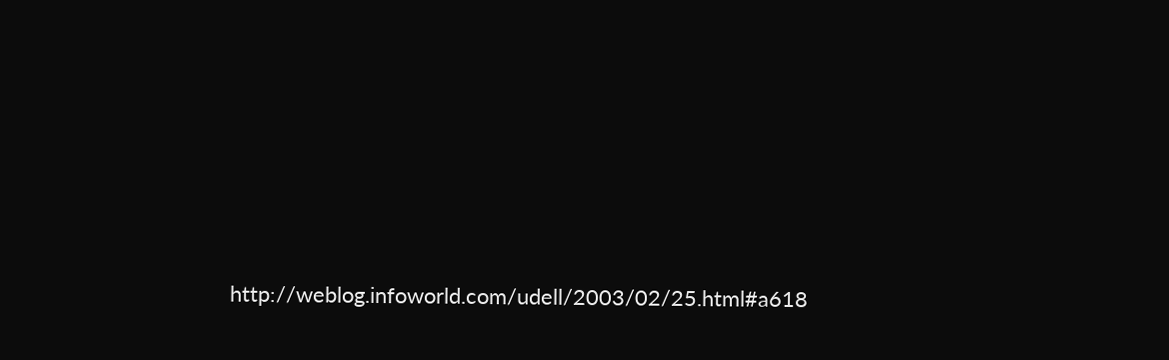http://weblog.infoworld.com/udell/2003/02/25.html#a618